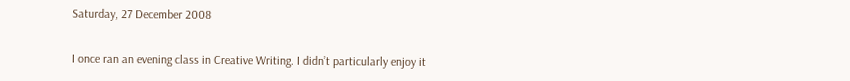Saturday, 27 December 2008


I once ran an evening class in Creative Writing. I didn’t particularly enjoy it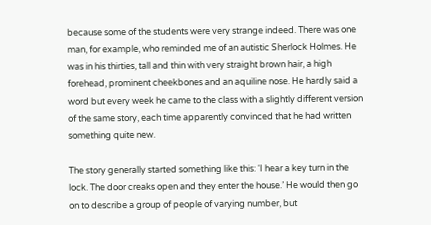because some of the students were very strange indeed. There was one man, for example, who reminded me of an autistic Sherlock Holmes. He was in his thirties, tall and thin with very straight brown hair, a high forehead, prominent cheekbones and an aquiline nose. He hardly said a word but every week he came to the class with a slightly different version of the same story, each time apparently convinced that he had written something quite new.

The story generally started something like this: ‘I hear a key turn in the lock. The door creaks open and they enter the house.’ He would then go on to describe a group of people of varying number, but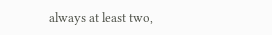always at least two,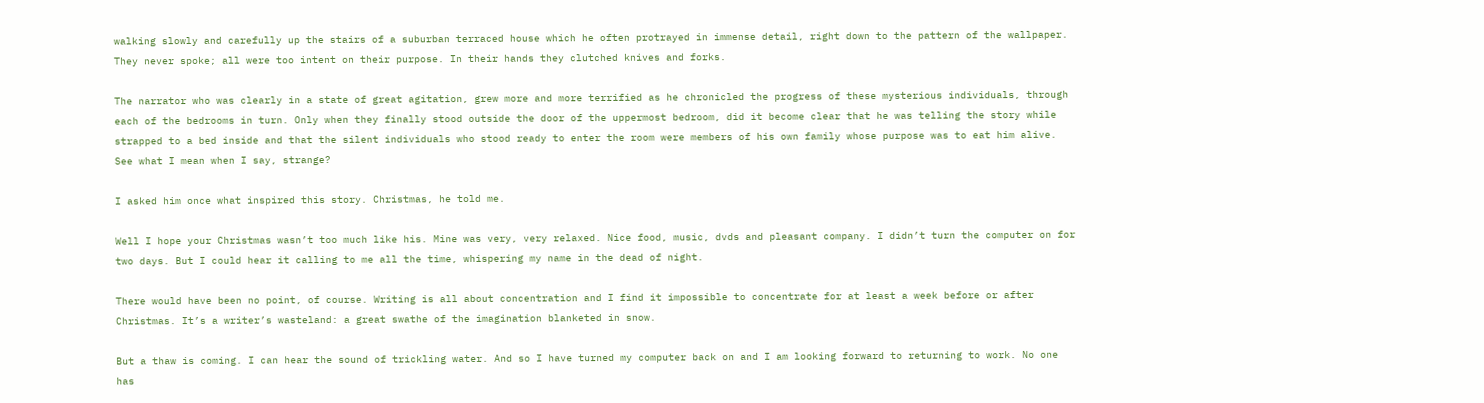walking slowly and carefully up the stairs of a suburban terraced house which he often protrayed in immense detail, right down to the pattern of the wallpaper. They never spoke; all were too intent on their purpose. In their hands they clutched knives and forks.

The narrator who was clearly in a state of great agitation, grew more and more terrified as he chronicled the progress of these mysterious individuals, through each of the bedrooms in turn. Only when they finally stood outside the door of the uppermost bedroom, did it become clear that he was telling the story while strapped to a bed inside and that the silent individuals who stood ready to enter the room were members of his own family whose purpose was to eat him alive. See what I mean when I say, strange?

I asked him once what inspired this story. Christmas, he told me.

Well I hope your Christmas wasn’t too much like his. Mine was very, very relaxed. Nice food, music, dvds and pleasant company. I didn’t turn the computer on for two days. But I could hear it calling to me all the time, whispering my name in the dead of night.

There would have been no point, of course. Writing is all about concentration and I find it impossible to concentrate for at least a week before or after Christmas. It’s a writer’s wasteland: a great swathe of the imagination blanketed in snow.

But a thaw is coming. I can hear the sound of trickling water. And so I have turned my computer back on and I am looking forward to returning to work. No one has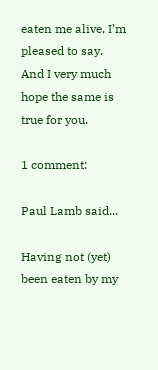eaten me alive, I’m pleased to say. And I very much hope the same is true for you.

1 comment:

Paul Lamb said...

Having not (yet) been eaten by my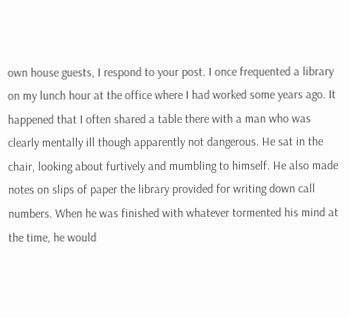own house guests, I respond to your post. I once frequented a library on my lunch hour at the office where I had worked some years ago. It happened that I often shared a table there with a man who was clearly mentally ill though apparently not dangerous. He sat in the chair, looking about furtively and mumbling to himself. He also made notes on slips of paper the library provided for writing down call numbers. When he was finished with whatever tormented his mind at the time, he would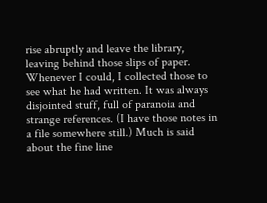rise abruptly and leave the library, leaving behind those slips of paper. Whenever I could, I collected those to see what he had written. It was always disjointed stuff, full of paranoia and strange references. (I have those notes in a file somewhere still.) Much is said about the fine line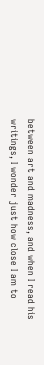between art and madness, and when I read his writings, I wonder just how close I am to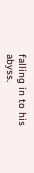falling in to his abyss.